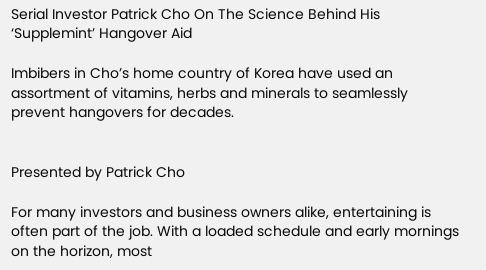Serial Investor Patrick Cho On The Science Behind His ‘Supplemint’ Hangover Aid

Imbibers in Cho’s home country of Korea have used an assortment of vitamins, herbs and minerals to seamlessly prevent hangovers for decades.


Presented by Patrick Cho

For many investors and business owners alike, entertaining is often part of the job. With a loaded schedule and early mornings on the horizon, most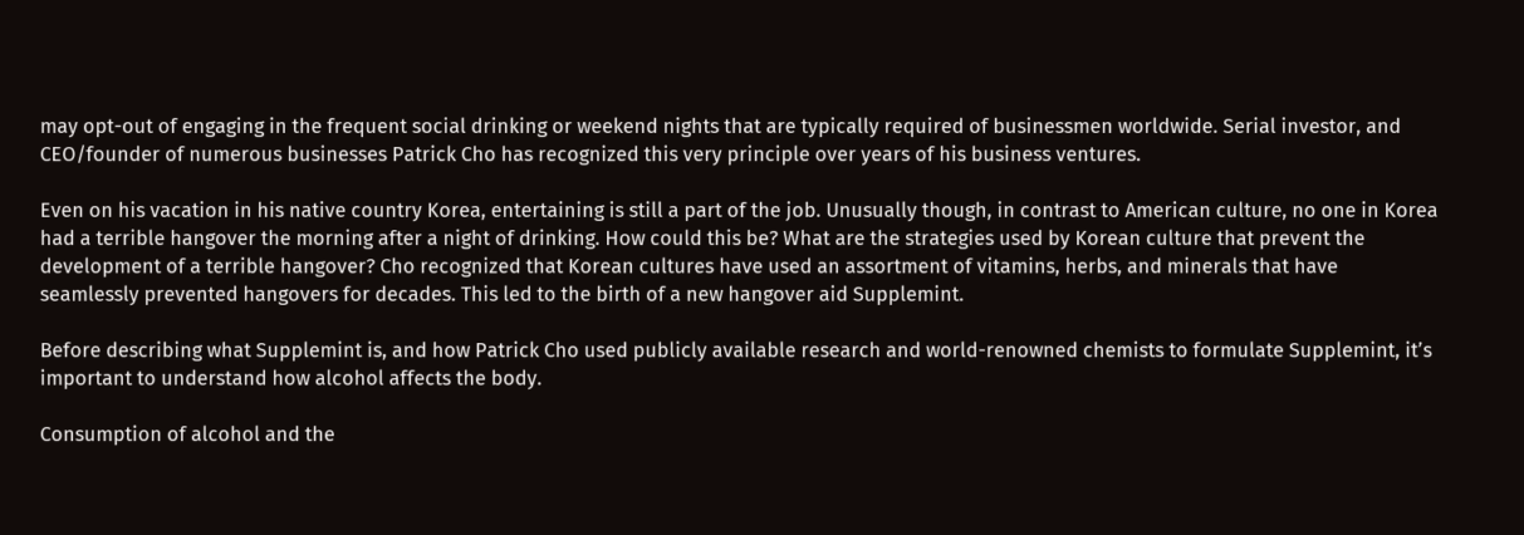may opt-out of engaging in the frequent social drinking or weekend nights that are typically required of businessmen worldwide. Serial investor, and CEO/founder of numerous businesses Patrick Cho has recognized this very principle over years of his business ventures.

Even on his vacation in his native country Korea, entertaining is still a part of the job. Unusually though, in contrast to American culture, no one in Korea had a terrible hangover the morning after a night of drinking. How could this be? What are the strategies used by Korean culture that prevent the development of a terrible hangover? Cho recognized that Korean cultures have used an assortment of vitamins, herbs, and minerals that have seamlessly prevented hangovers for decades. This led to the birth of a new hangover aid Supplemint.

Before describing what Supplemint is, and how Patrick Cho used publicly available research and world-renowned chemists to formulate Supplemint, it’s important to understand how alcohol affects the body.

Consumption of alcohol and the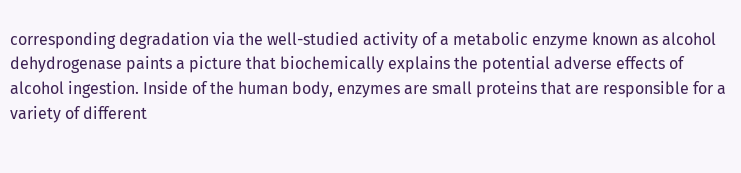corresponding degradation via the well-studied activity of a metabolic enzyme known as alcohol dehydrogenase paints a picture that biochemically explains the potential adverse effects of alcohol ingestion. Inside of the human body, enzymes are small proteins that are responsible for a variety of different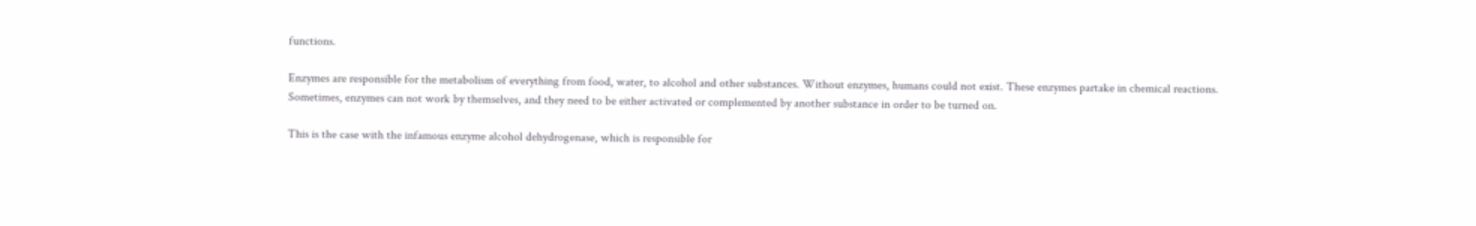functions.

Enzymes are responsible for the metabolism of everything from food, water, to alcohol and other substances. Without enzymes, humans could not exist. These enzymes partake in chemical reactions. Sometimes, enzymes can not work by themselves, and they need to be either activated or complemented by another substance in order to be turned on.

This is the case with the infamous enzyme alcohol dehydrogenase, which is responsible for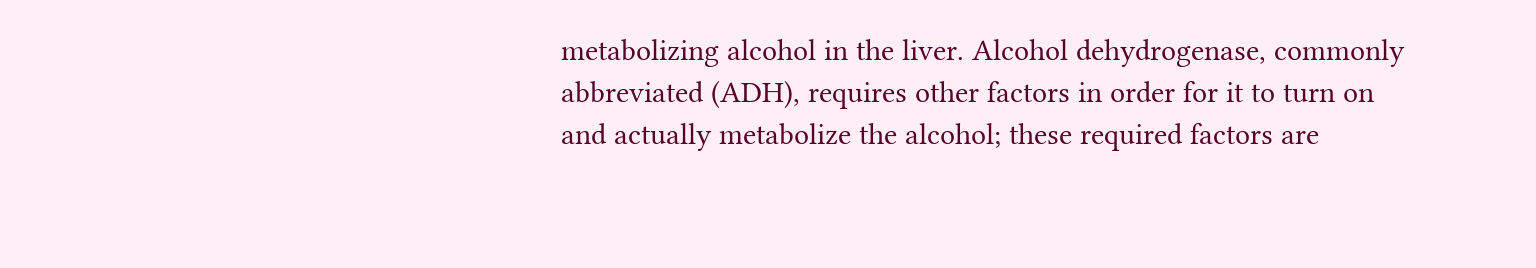metabolizing alcohol in the liver. Alcohol dehydrogenase, commonly abbreviated (ADH), requires other factors in order for it to turn on and actually metabolize the alcohol; these required factors are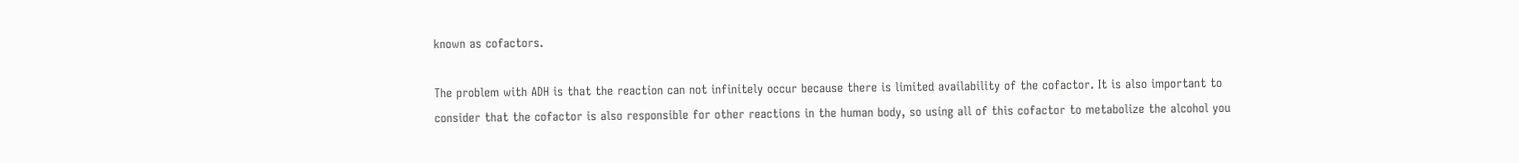known as cofactors.

The problem with ADH is that the reaction can not infinitely occur because there is limited availability of the cofactor. It is also important to consider that the cofactor is also responsible for other reactions in the human body, so using all of this cofactor to metabolize the alcohol you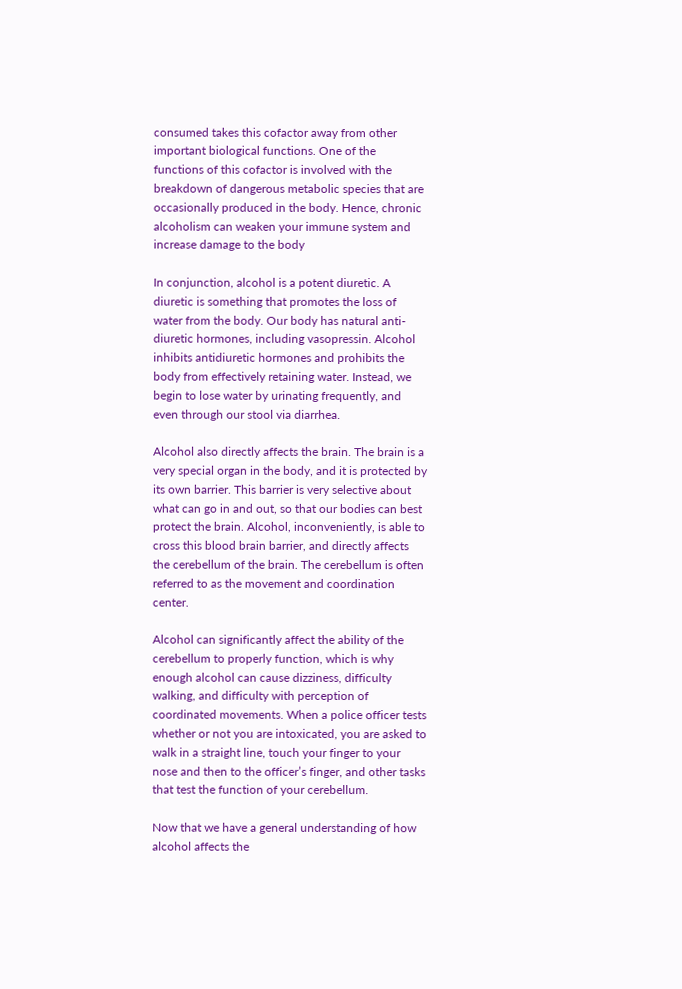consumed takes this cofactor away from other important biological functions. One of the functions of this cofactor is involved with the breakdown of dangerous metabolic species that are occasionally produced in the body. Hence, chronic alcoholism can weaken your immune system and increase damage to the body

In conjunction, alcohol is a potent diuretic. A diuretic is something that promotes the loss of water from the body. Our body has natural anti-diuretic hormones, including vasopressin. Alcohol inhibits antidiuretic hormones and prohibits the body from effectively retaining water. Instead, we begin to lose water by urinating frequently, and even through our stool via diarrhea.

Alcohol also directly affects the brain. The brain is a very special organ in the body, and it is protected by its own barrier. This barrier is very selective about what can go in and out, so that our bodies can best protect the brain. Alcohol, inconveniently, is able to cross this blood brain barrier, and directly affects the cerebellum of the brain. The cerebellum is often referred to as the movement and coordination center.

Alcohol can significantly affect the ability of the cerebellum to properly function, which is why enough alcohol can cause dizziness, difficulty walking, and difficulty with perception of coordinated movements. When a police officer tests whether or not you are intoxicated, you are asked to walk in a straight line, touch your finger to your nose and then to the officer’s finger, and other tasks that test the function of your cerebellum.

Now that we have a general understanding of how alcohol affects the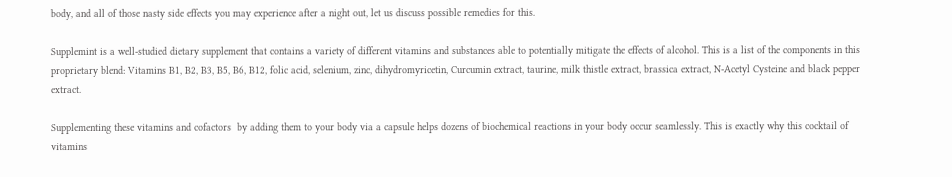body, and all of those nasty side effects you may experience after a night out, let us discuss possible remedies for this.

Supplemint is a well-studied dietary supplement that contains a variety of different vitamins and substances able to potentially mitigate the effects of alcohol. This is a list of the components in this proprietary blend: Vitamins B1, B2, B3, B5, B6, B12, folic acid, selenium, zinc, dihydromyricetin, Curcumin extract, taurine, milk thistle extract, brassica extract, N-Acetyl Cysteine and black pepper extract.

Supplementing these vitamins and cofactors  by adding them to your body via a capsule helps dozens of biochemical reactions in your body occur seamlessly. This is exactly why this cocktail of vitamins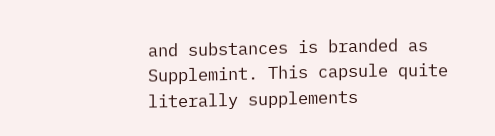and substances is branded as Supplemint. This capsule quite literally supplements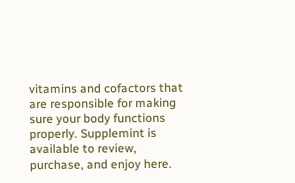vitamins and cofactors that are responsible for making sure your body functions properly. Supplemint is available to review, purchase, and enjoy here.